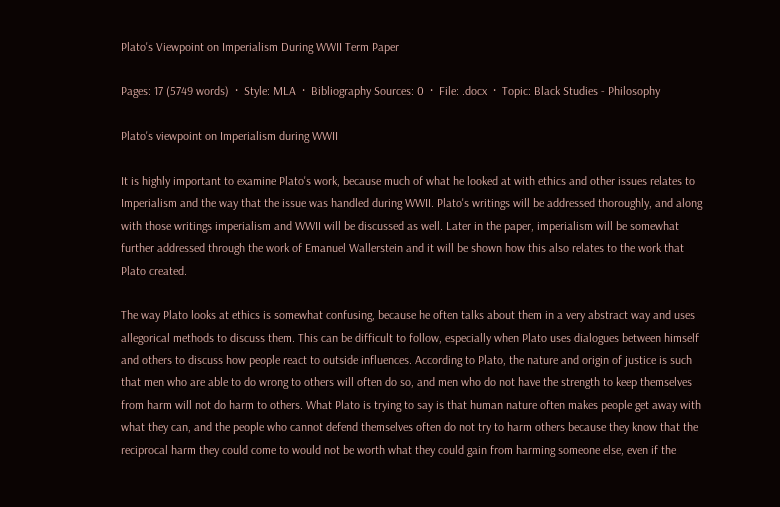Plato's Viewpoint on Imperialism During WWII Term Paper

Pages: 17 (5749 words)  ·  Style: MLA  ·  Bibliography Sources: 0  ·  File: .docx  ·  Topic: Black Studies - Philosophy

Plato's viewpoint on Imperialism during WWII

It is highly important to examine Plato's work, because much of what he looked at with ethics and other issues relates to Imperialism and the way that the issue was handled during WWII. Plato's writings will be addressed thoroughly, and along with those writings imperialism and WWII will be discussed as well. Later in the paper, imperialism will be somewhat further addressed through the work of Emanuel Wallerstein and it will be shown how this also relates to the work that Plato created.

The way Plato looks at ethics is somewhat confusing, because he often talks about them in a very abstract way and uses allegorical methods to discuss them. This can be difficult to follow, especially when Plato uses dialogues between himself and others to discuss how people react to outside influences. According to Plato, the nature and origin of justice is such that men who are able to do wrong to others will often do so, and men who do not have the strength to keep themselves from harm will not do harm to others. What Plato is trying to say is that human nature often makes people get away with what they can, and the people who cannot defend themselves often do not try to harm others because they know that the reciprocal harm they could come to would not be worth what they could gain from harming someone else, even if the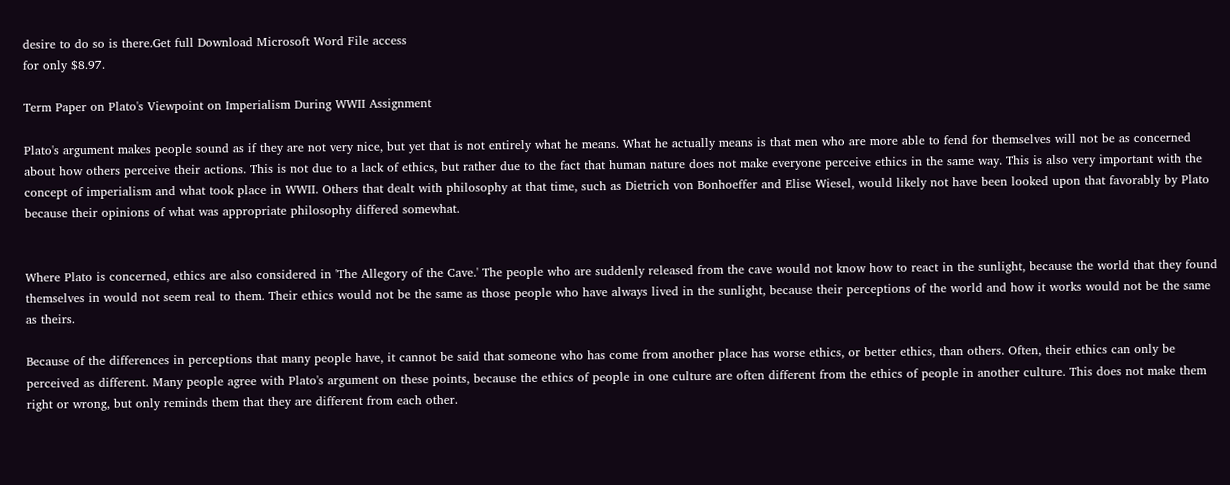desire to do so is there.Get full Download Microsoft Word File access
for only $8.97.

Term Paper on Plato's Viewpoint on Imperialism During WWII Assignment

Plato's argument makes people sound as if they are not very nice, but yet that is not entirely what he means. What he actually means is that men who are more able to fend for themselves will not be as concerned about how others perceive their actions. This is not due to a lack of ethics, but rather due to the fact that human nature does not make everyone perceive ethics in the same way. This is also very important with the concept of imperialism and what took place in WWII. Others that dealt with philosophy at that time, such as Dietrich von Bonhoeffer and Elise Wiesel, would likely not have been looked upon that favorably by Plato because their opinions of what was appropriate philosophy differed somewhat.


Where Plato is concerned, ethics are also considered in 'The Allegory of the Cave.' The people who are suddenly released from the cave would not know how to react in the sunlight, because the world that they found themselves in would not seem real to them. Their ethics would not be the same as those people who have always lived in the sunlight, because their perceptions of the world and how it works would not be the same as theirs.

Because of the differences in perceptions that many people have, it cannot be said that someone who has come from another place has worse ethics, or better ethics, than others. Often, their ethics can only be perceived as different. Many people agree with Plato's argument on these points, because the ethics of people in one culture are often different from the ethics of people in another culture. This does not make them right or wrong, but only reminds them that they are different from each other.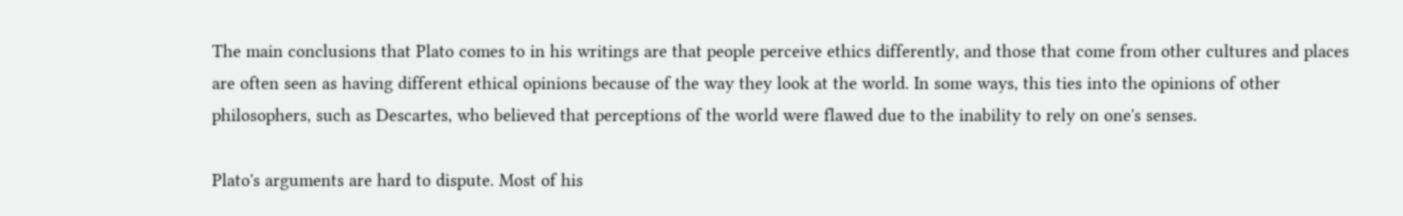The main conclusions that Plato comes to in his writings are that people perceive ethics differently, and those that come from other cultures and places are often seen as having different ethical opinions because of the way they look at the world. In some ways, this ties into the opinions of other philosophers, such as Descartes, who believed that perceptions of the world were flawed due to the inability to rely on one's senses.

Plato's arguments are hard to dispute. Most of his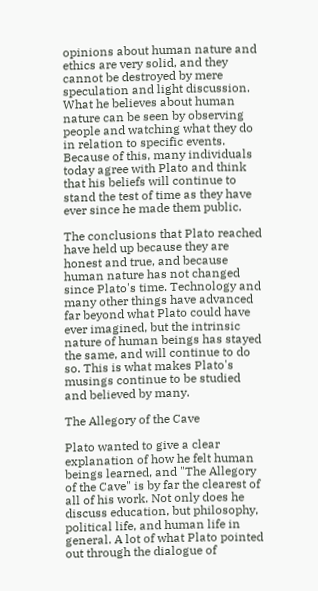opinions about human nature and ethics are very solid, and they cannot be destroyed by mere speculation and light discussion. What he believes about human nature can be seen by observing people and watching what they do in relation to specific events. Because of this, many individuals today agree with Plato and think that his beliefs will continue to stand the test of time as they have ever since he made them public.

The conclusions that Plato reached have held up because they are honest and true, and because human nature has not changed since Plato's time. Technology and many other things have advanced far beyond what Plato could have ever imagined, but the intrinsic nature of human beings has stayed the same, and will continue to do so. This is what makes Plato's musings continue to be studied and believed by many.

The Allegory of the Cave

Plato wanted to give a clear explanation of how he felt human beings learned, and "The Allegory of the Cave" is by far the clearest of all of his work. Not only does he discuss education, but philosophy, political life, and human life in general. A lot of what Plato pointed out through the dialogue of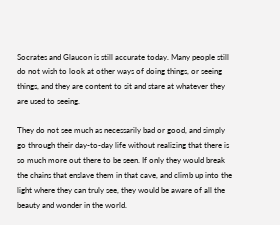Socrates and Glaucon is still accurate today. Many people still do not wish to look at other ways of doing things, or seeing things, and they are content to sit and stare at whatever they are used to seeing.

They do not see much as necessarily bad or good, and simply go through their day-to-day life without realizing that there is so much more out there to be seen. If only they would break the chains that enslave them in that cave, and climb up into the light where they can truly see, they would be aware of all the beauty and wonder in the world.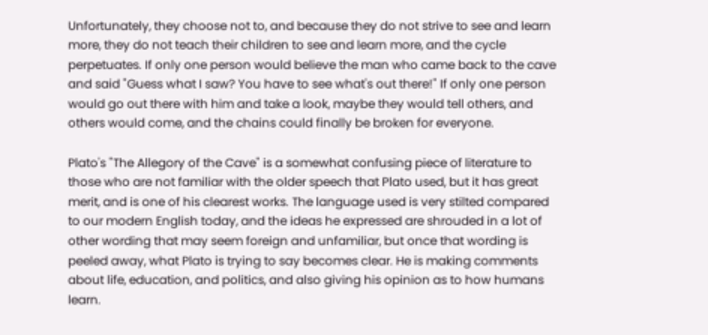Unfortunately, they choose not to, and because they do not strive to see and learn more, they do not teach their children to see and learn more, and the cycle perpetuates. If only one person would believe the man who came back to the cave and said "Guess what I saw? You have to see what's out there!" If only one person would go out there with him and take a look, maybe they would tell others, and others would come, and the chains could finally be broken for everyone.

Plato's "The Allegory of the Cave" is a somewhat confusing piece of literature to those who are not familiar with the older speech that Plato used, but it has great merit, and is one of his clearest works. The language used is very stilted compared to our modern English today, and the ideas he expressed are shrouded in a lot of other wording that may seem foreign and unfamiliar, but once that wording is peeled away, what Plato is trying to say becomes clear. He is making comments about life, education, and politics, and also giving his opinion as to how humans learn.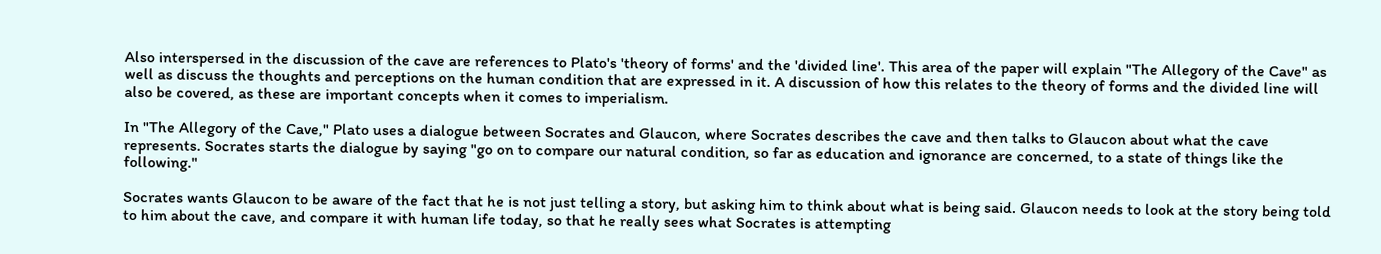Also interspersed in the discussion of the cave are references to Plato's 'theory of forms' and the 'divided line'. This area of the paper will explain "The Allegory of the Cave" as well as discuss the thoughts and perceptions on the human condition that are expressed in it. A discussion of how this relates to the theory of forms and the divided line will also be covered, as these are important concepts when it comes to imperialism.

In "The Allegory of the Cave," Plato uses a dialogue between Socrates and Glaucon, where Socrates describes the cave and then talks to Glaucon about what the cave represents. Socrates starts the dialogue by saying "go on to compare our natural condition, so far as education and ignorance are concerned, to a state of things like the following."

Socrates wants Glaucon to be aware of the fact that he is not just telling a story, but asking him to think about what is being said. Glaucon needs to look at the story being told to him about the cave, and compare it with human life today, so that he really sees what Socrates is attempting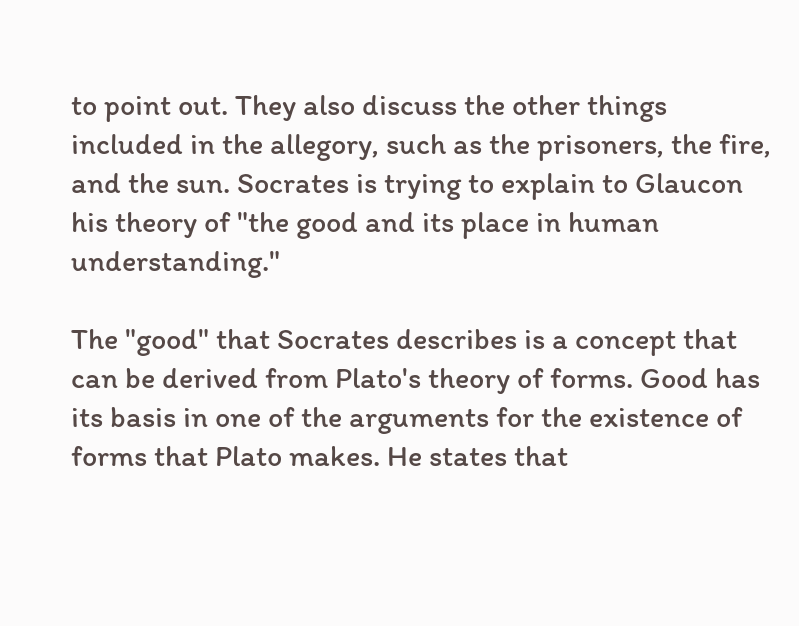to point out. They also discuss the other things included in the allegory, such as the prisoners, the fire, and the sun. Socrates is trying to explain to Glaucon his theory of "the good and its place in human understanding."

The "good" that Socrates describes is a concept that can be derived from Plato's theory of forms. Good has its basis in one of the arguments for the existence of forms that Plato makes. He states that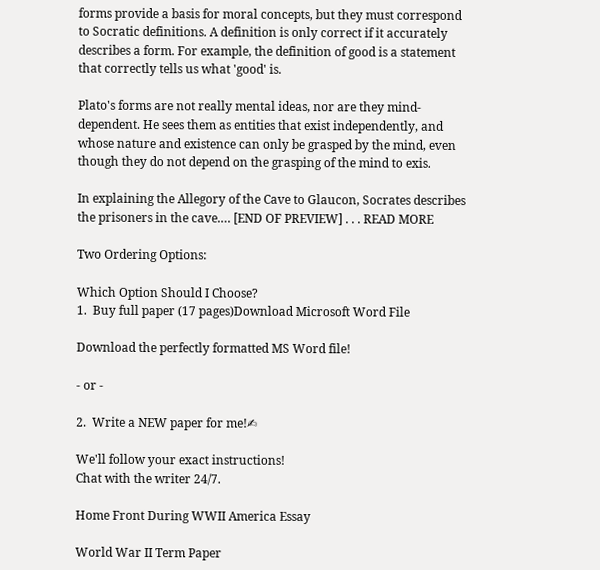forms provide a basis for moral concepts, but they must correspond to Socratic definitions. A definition is only correct if it accurately describes a form. For example, the definition of good is a statement that correctly tells us what 'good' is.

Plato's forms are not really mental ideas, nor are they mind-dependent. He sees them as entities that exist independently, and whose nature and existence can only be grasped by the mind, even though they do not depend on the grasping of the mind to exis.

In explaining the Allegory of the Cave to Glaucon, Socrates describes the prisoners in the cave.… [END OF PREVIEW] . . . READ MORE

Two Ordering Options:

Which Option Should I Choose?
1.  Buy full paper (17 pages)Download Microsoft Word File

Download the perfectly formatted MS Word file!

- or -

2.  Write a NEW paper for me!✍

We'll follow your exact instructions!
Chat with the writer 24/7.

Home Front During WWII America Essay

World War II Term Paper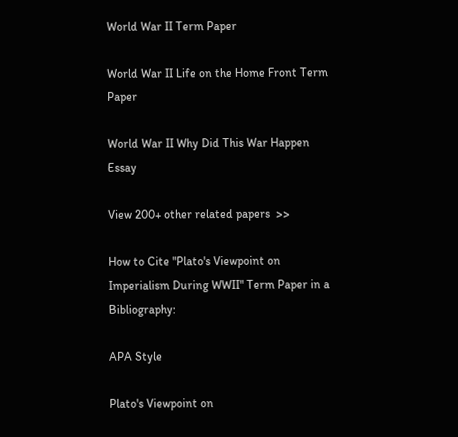World War II Term Paper

World War II Life on the Home Front Term Paper

World War II Why Did This War Happen Essay

View 200+ other related papers  >>

How to Cite "Plato's Viewpoint on Imperialism During WWII" Term Paper in a Bibliography:

APA Style

Plato's Viewpoint on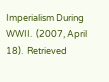Imperialism During WWII.  (2007, April 18).  Retrieved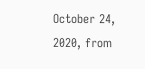October 24, 2020, from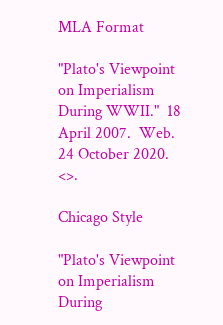MLA Format

"Plato's Viewpoint on Imperialism During WWII."  18 April 2007.  Web.  24 October 2020. <>.

Chicago Style

"Plato's Viewpoint on Imperialism During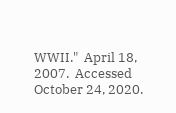WWII."  April 18, 2007.  Accessed October 24, 2020.